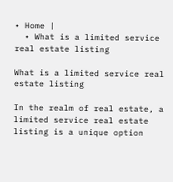• Home |
  • What is a limited service real estate listing

What is a limited service real estate listing

In the realm of real estate, a limited service real estate listing is a unique option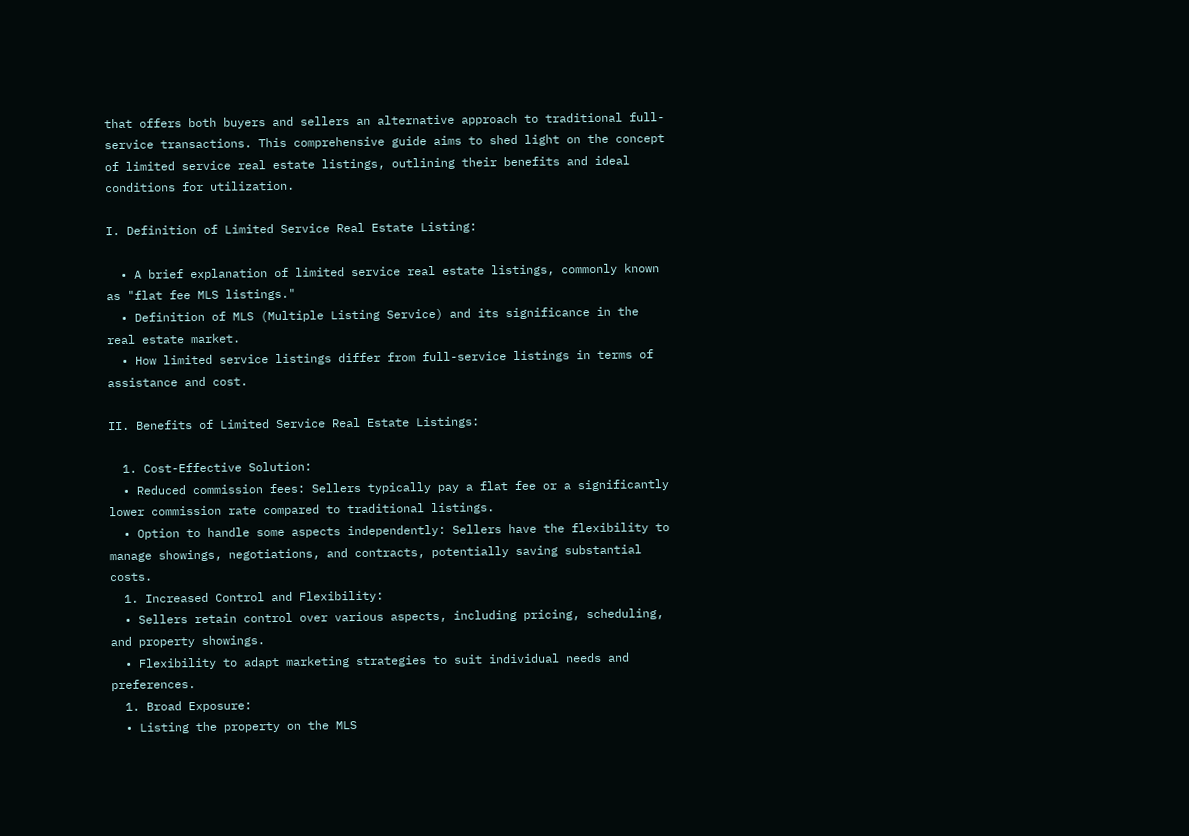that offers both buyers and sellers an alternative approach to traditional full-service transactions. This comprehensive guide aims to shed light on the concept of limited service real estate listings, outlining their benefits and ideal conditions for utilization.

I. Definition of Limited Service Real Estate Listing:

  • A brief explanation of limited service real estate listings, commonly known as "flat fee MLS listings."
  • Definition of MLS (Multiple Listing Service) and its significance in the real estate market.
  • How limited service listings differ from full-service listings in terms of assistance and cost.

II. Benefits of Limited Service Real Estate Listings:

  1. Cost-Effective Solution:
  • Reduced commission fees: Sellers typically pay a flat fee or a significantly lower commission rate compared to traditional listings.
  • Option to handle some aspects independently: Sellers have the flexibility to manage showings, negotiations, and contracts, potentially saving substantial costs.
  1. Increased Control and Flexibility:
  • Sellers retain control over various aspects, including pricing, scheduling, and property showings.
  • Flexibility to adapt marketing strategies to suit individual needs and preferences.
  1. Broad Exposure:
  • Listing the property on the MLS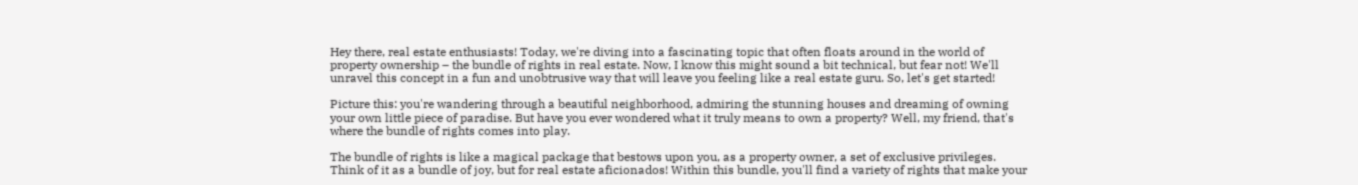Hey there, real estate enthusiasts! Today, we're diving into a fascinating topic that often floats around in the world of property ownership – the bundle of rights in real estate. Now, I know this might sound a bit technical, but fear not! We'll unravel this concept in a fun and unobtrusive way that will leave you feeling like a real estate guru. So, let's get started!

Picture this: you're wandering through a beautiful neighborhood, admiring the stunning houses and dreaming of owning your own little piece of paradise. But have you ever wondered what it truly means to own a property? Well, my friend, that's where the bundle of rights comes into play.

The bundle of rights is like a magical package that bestows upon you, as a property owner, a set of exclusive privileges. Think of it as a bundle of joy, but for real estate aficionados! Within this bundle, you'll find a variety of rights that make your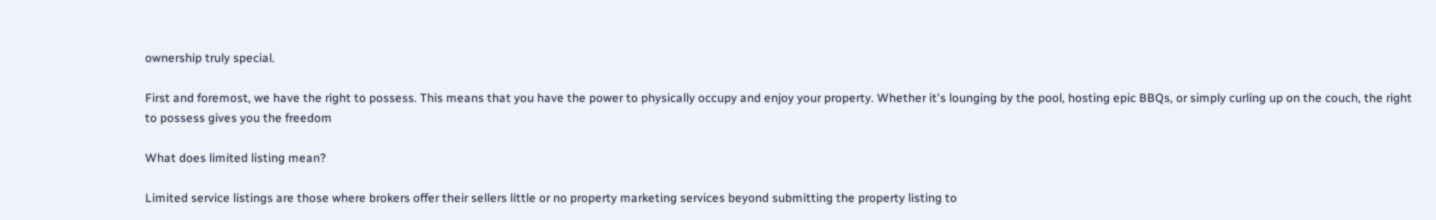ownership truly special.

First and foremost, we have the right to possess. This means that you have the power to physically occupy and enjoy your property. Whether it's lounging by the pool, hosting epic BBQs, or simply curling up on the couch, the right to possess gives you the freedom

What does limited listing mean?

Limited service listings are those where brokers offer their sellers little or no property marketing services beyond submitting the property listing to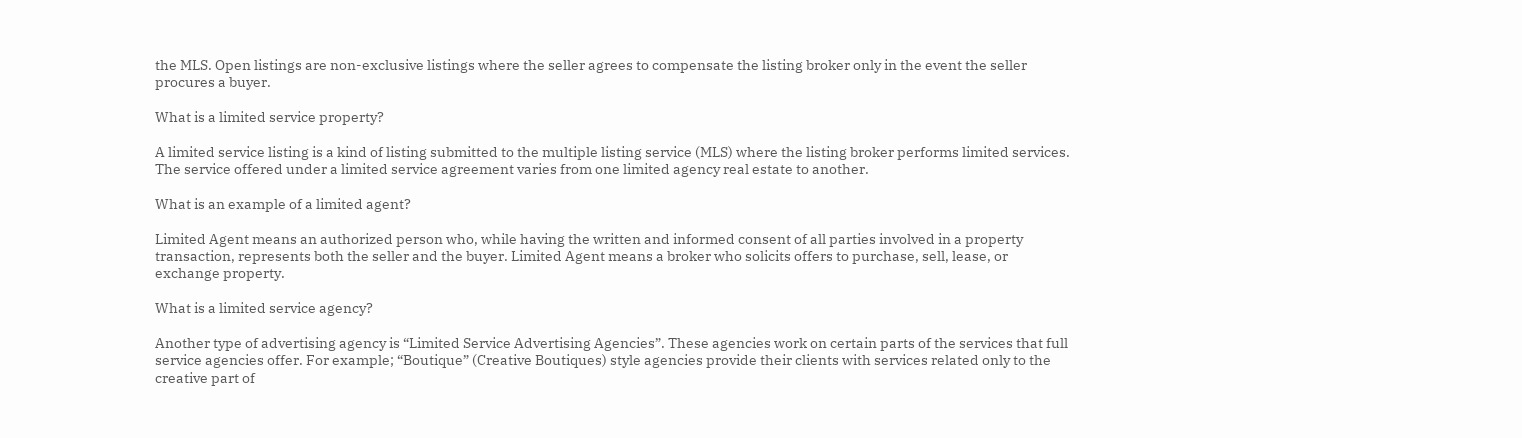the MLS. Open listings are non-exclusive listings where the seller agrees to compensate the listing broker only in the event the seller procures a buyer.

What is a limited service property?

A limited service listing is a kind of listing submitted to the multiple listing service (MLS) where the listing broker performs limited services. The service offered under a limited service agreement varies from one limited agency real estate to another.

What is an example of a limited agent?

Limited Agent means an authorized person who, while having the written and informed consent of all parties involved in a property transaction, represents both the seller and the buyer. Limited Agent means a broker who solicits offers to purchase, sell, lease, or exchange property.

What is a limited service agency?

Another type of advertising agency is “Limited Service Advertising Agencies”. These agencies work on certain parts of the services that full service agencies offer. For example; “Boutique” (Creative Boutiques) style agencies provide their clients with services related only to the creative part of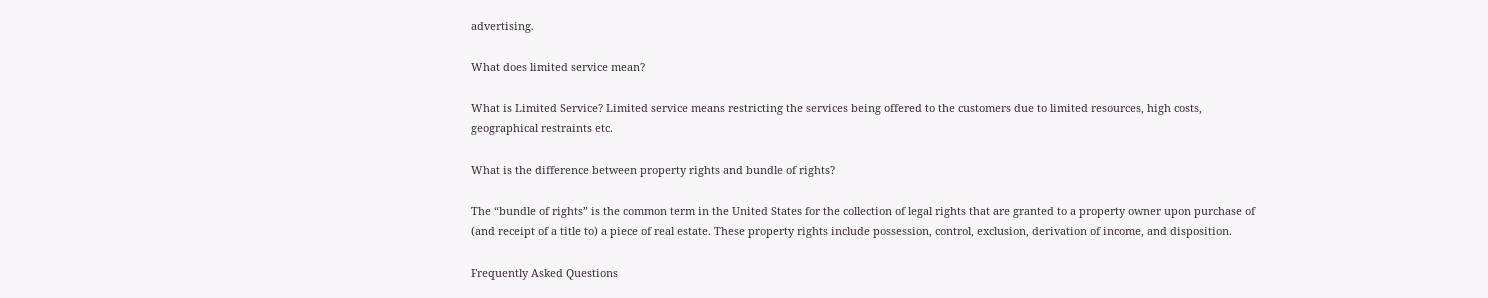advertising.

What does limited service mean?

What is Limited Service? Limited service means restricting the services being offered to the customers due to limited resources, high costs, geographical restraints etc.

What is the difference between property rights and bundle of rights?

The “bundle of rights” is the common term in the United States for the collection of legal rights that are granted to a property owner upon purchase of (and receipt of a title to) a piece of real estate. These property rights include possession, control, exclusion, derivation of income, and disposition.

Frequently Asked Questions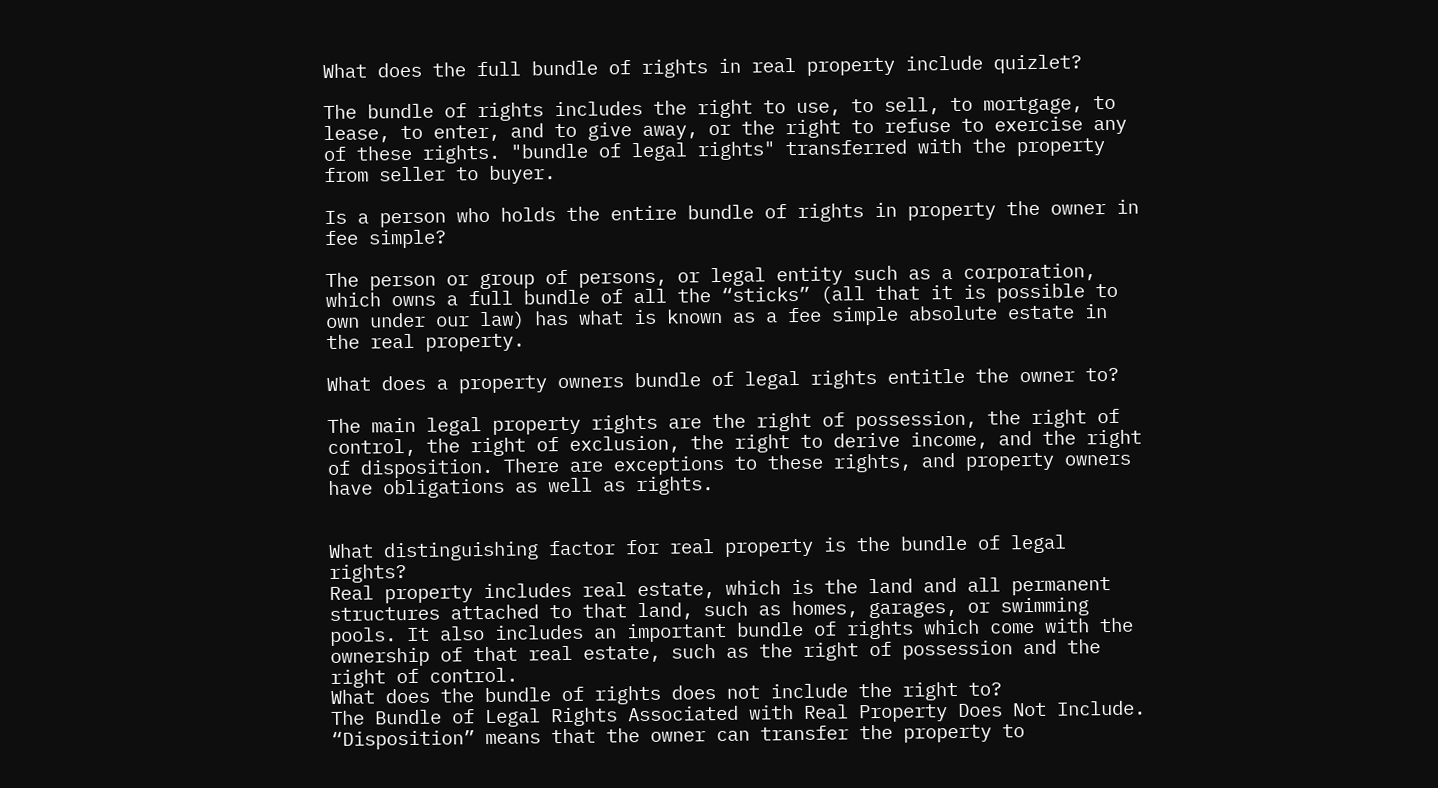What does the full bundle of rights in real property include quizlet?

The bundle of rights includes the right to use, to sell, to mortgage, to lease, to enter, and to give away, or the right to refuse to exercise any of these rights. "bundle of legal rights" transferred with the property from seller to buyer.

Is a person who holds the entire bundle of rights in property the owner in fee simple?

The person or group of persons, or legal entity such as a corporation, which owns a full bundle of all the “sticks” (all that it is possible to own under our law) has what is known as a fee simple absolute estate in the real property.

What does a property owners bundle of legal rights entitle the owner to?

The main legal property rights are the right of possession, the right of control, the right of exclusion, the right to derive income, and the right of disposition. There are exceptions to these rights, and property owners have obligations as well as rights.


What distinguishing factor for real property is the bundle of legal rights?
Real property includes real estate, which is the land and all permanent structures attached to that land, such as homes, garages, or swimming pools. It also includes an important bundle of rights which come with the ownership of that real estate, such as the right of possession and the right of control.
What does the bundle of rights does not include the right to?
The Bundle of Legal Rights Associated with Real Property Does Not Include. “Disposition” means that the owner can transfer the property to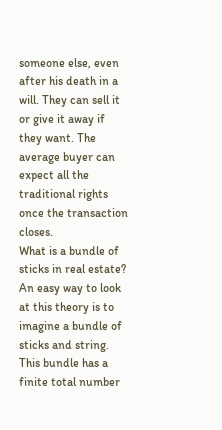someone else, even after his death in a will. They can sell it or give it away if they want. The average buyer can expect all the traditional rights once the transaction closes.
What is a bundle of sticks in real estate?
An easy way to look at this theory is to imagine a bundle of sticks and string. This bundle has a finite total number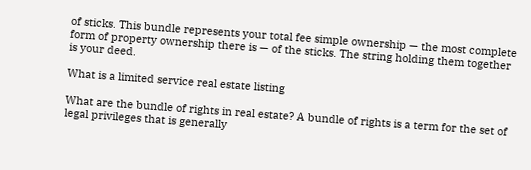of sticks. This bundle represents your total fee simple ownership — the most complete form of property ownership there is — of the sticks. The string holding them together is your deed.

What is a limited service real estate listing

What are the bundle of rights in real estate? A bundle of rights is a term for the set of legal privileges that is generally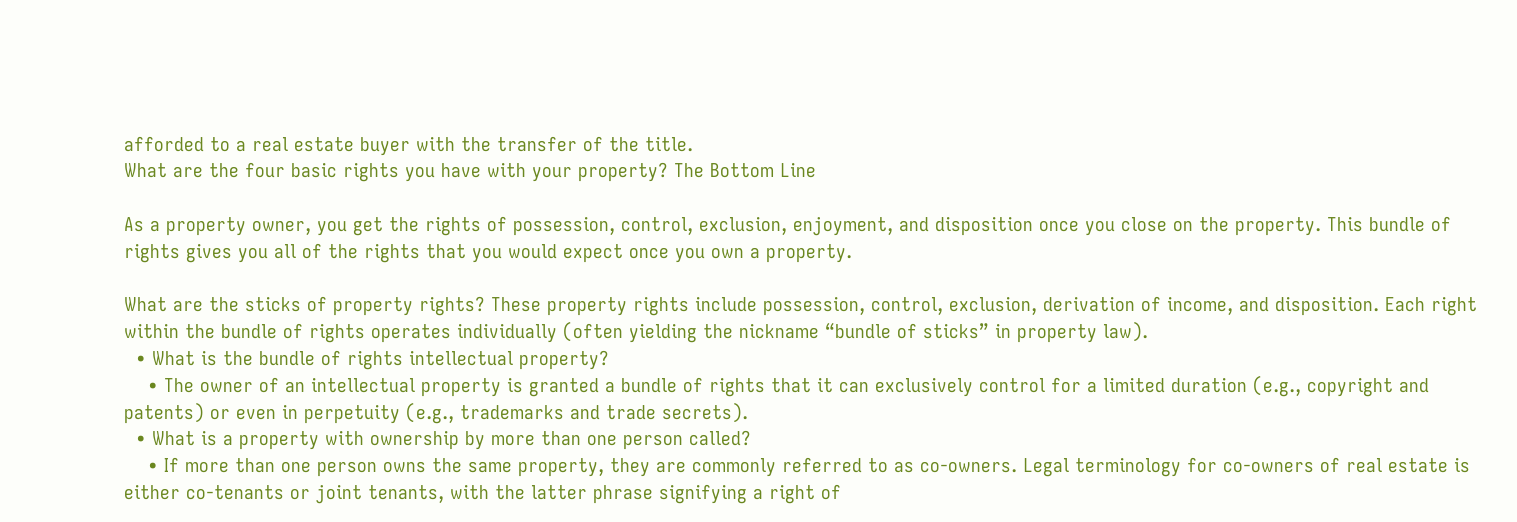afforded to a real estate buyer with the transfer of the title.
What are the four basic rights you have with your property? The Bottom Line

As a property owner, you get the rights of possession, control, exclusion, enjoyment, and disposition once you close on the property. This bundle of rights gives you all of the rights that you would expect once you own a property.

What are the sticks of property rights? These property rights include possession, control, exclusion, derivation of income, and disposition. Each right within the bundle of rights operates individually (often yielding the nickname “bundle of sticks” in property law).
  • What is the bundle of rights intellectual property?
    • The owner of an intellectual property is granted a bundle of rights that it can exclusively control for a limited duration (e.g., copyright and patents) or even in perpetuity (e.g., trademarks and trade secrets).
  • What is a property with ownership by more than one person called?
    • If more than one person owns the same property, they are commonly referred to as co-owners. Legal terminology for co-owners of real estate is either co-tenants or joint tenants, with the latter phrase signifying a right of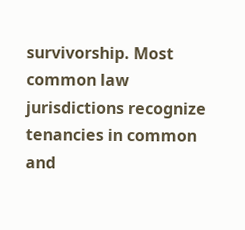survivorship. Most common law jurisdictions recognize tenancies in common and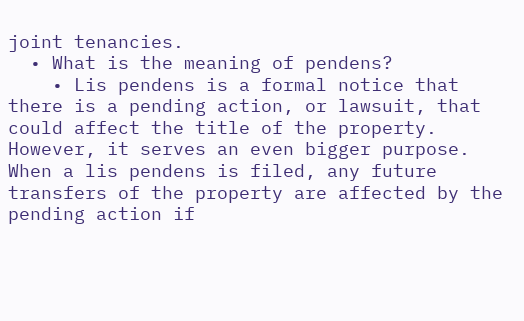joint tenancies.
  • What is the meaning of pendens?
    • Lis pendens is a formal notice that there is a pending action, or lawsuit, that could affect the title of the property. However, it serves an even bigger purpose. When a lis pendens is filed, any future transfers of the property are affected by the pending action if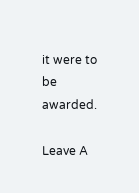it were to be awarded.

Leave A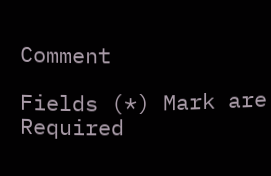Comment

Fields (*) Mark are Required